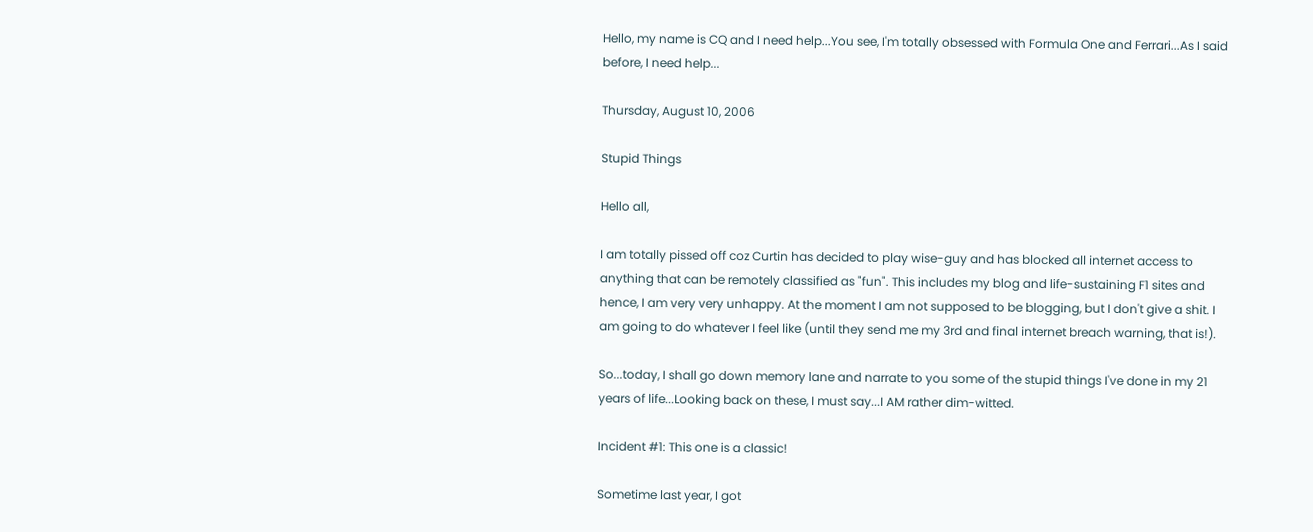Hello, my name is CQ and I need help...You see, I'm totally obsessed with Formula One and Ferrari...As I said before, I need help...

Thursday, August 10, 2006

Stupid Things

Hello all,

I am totally pissed off coz Curtin has decided to play wise-guy and has blocked all internet access to anything that can be remotely classified as "fun". This includes my blog and life-sustaining F1 sites and hence, I am very very unhappy. At the moment I am not supposed to be blogging, but I don't give a shit. I am going to do whatever I feel like (until they send me my 3rd and final internet breach warning, that is!).

So...today, I shall go down memory lane and narrate to you some of the stupid things I've done in my 21 years of life...Looking back on these, I must say...I AM rather dim-witted.

Incident #1: This one is a classic!

Sometime last year, I got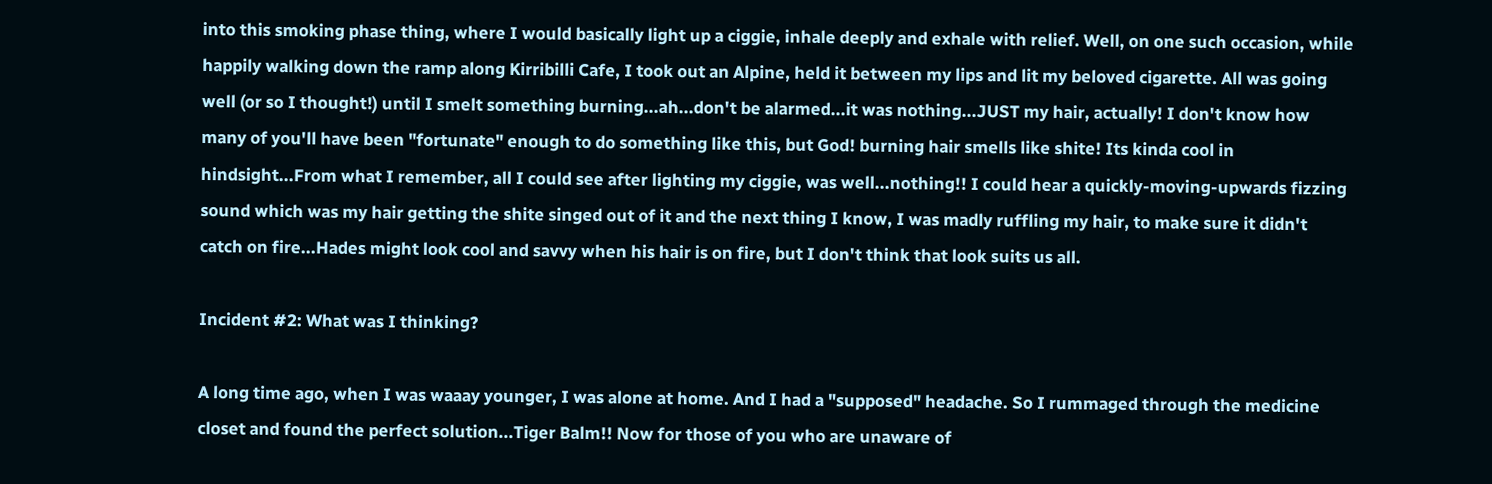into this smoking phase thing, where I would basically light up a ciggie, inhale deeply and exhale with relief. Well, on one such occasion, while happily walking down the ramp along Kirribilli Cafe, I took out an Alpine, held it between my lips and lit my beloved cigarette. All was going well (or so I thought!) until I smelt something burning...ah...don't be alarmed...it was nothing...JUST my hair, actually! I don't know how many of you'll have been "fortunate" enough to do something like this, but God! burning hair smells like shite! Its kinda cool in hindsight...From what I remember, all I could see after lighting my ciggie, was well...nothing!! I could hear a quickly-moving-upwards fizzing sound which was my hair getting the shite singed out of it and the next thing I know, I was madly ruffling my hair, to make sure it didn't catch on fire...Hades might look cool and savvy when his hair is on fire, but I don't think that look suits us all.

Incident #2: What was I thinking?

A long time ago, when I was waaay younger, I was alone at home. And I had a "supposed" headache. So I rummaged through the medicine closet and found the perfect solution...Tiger Balm!! Now for those of you who are unaware of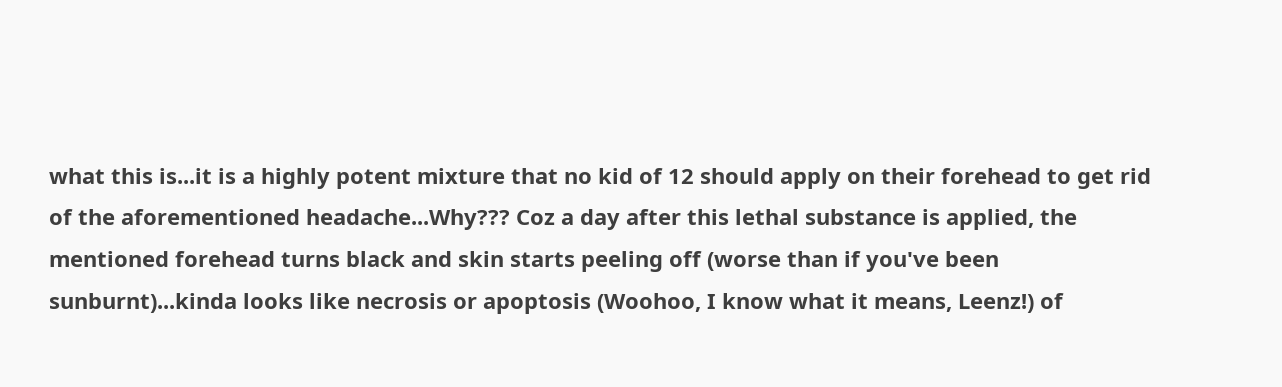what this is...it is a highly potent mixture that no kid of 12 should apply on their forehead to get rid of the aforementioned headache...Why??? Coz a day after this lethal substance is applied, the mentioned forehead turns black and skin starts peeling off (worse than if you've been sunburnt)...kinda looks like necrosis or apoptosis (Woohoo, I know what it means, Leenz!) of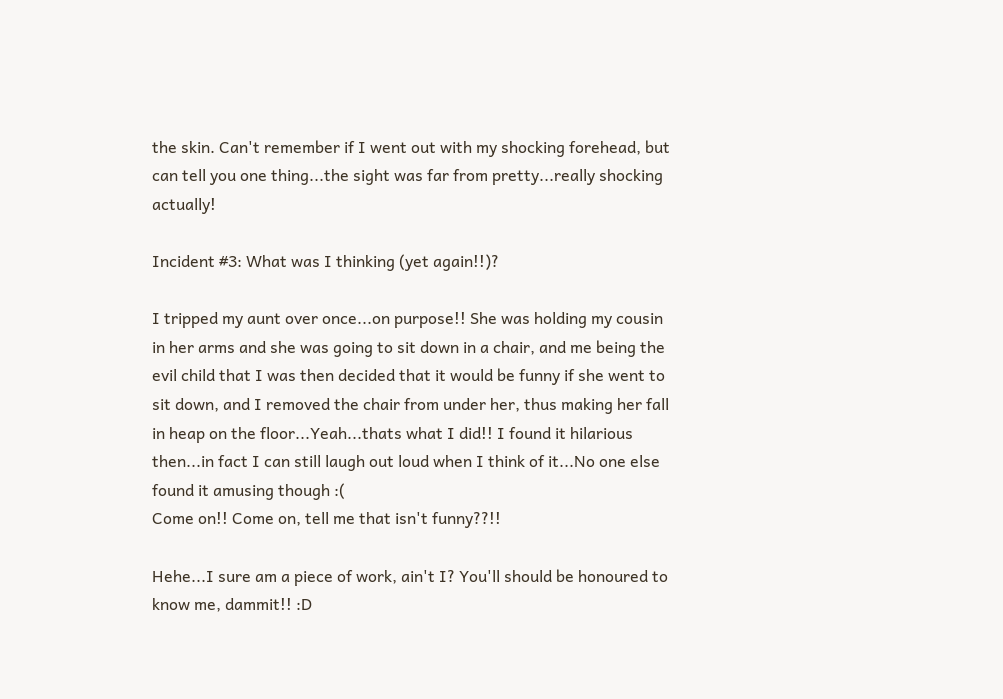the skin. Can't remember if I went out with my shocking forehead, but can tell you one thing...the sight was far from pretty...really shocking actually!

Incident #3: What was I thinking (yet again!!)?

I tripped my aunt over once...on purpose!! She was holding my cousin in her arms and she was going to sit down in a chair, and me being the evil child that I was then decided that it would be funny if she went to sit down, and I removed the chair from under her, thus making her fall in heap on the floor...Yeah...thats what I did!! I found it hilarious then...in fact I can still laugh out loud when I think of it...No one else found it amusing though :(
Come on!! Come on, tell me that isn't funny??!!

Hehe...I sure am a piece of work, ain't I? You'll should be honoured to know me, dammit!! :D